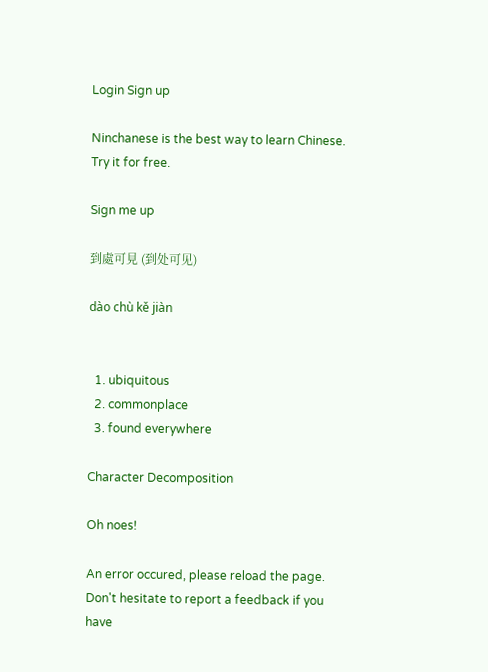Login Sign up

Ninchanese is the best way to learn Chinese.
Try it for free.

Sign me up

到處可見 (到处可见)

dào chù kě jiàn


  1. ubiquitous
  2. commonplace
  3. found everywhere

Character Decomposition

Oh noes!

An error occured, please reload the page.
Don't hesitate to report a feedback if you have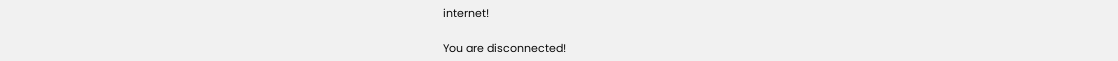internet!

You are disconnected!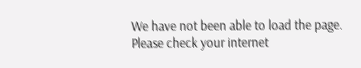We have not been able to load the page.
Please check your internet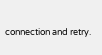connection and retry.